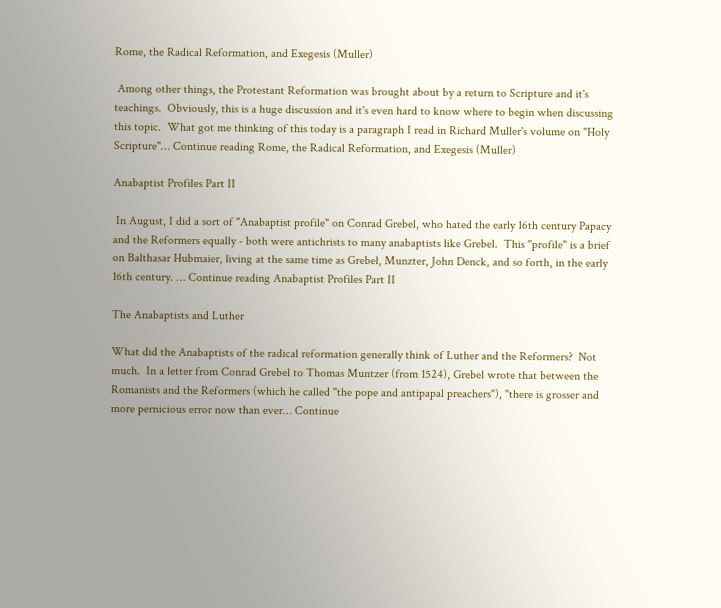Rome, the Radical Reformation, and Exegesis (Muller)

 Among other things, the Protestant Reformation was brought about by a return to Scripture and it's teachings.  Obviously, this is a huge discussion and it's even hard to know where to begin when discussing this topic.  What got me thinking of this today is a paragraph I read in Richard Muller's volume on "Holy Scripture"… Continue reading Rome, the Radical Reformation, and Exegesis (Muller)

Anabaptist Profiles Part II

 In August, I did a sort of "Anabaptist profile" on Conrad Grebel, who hated the early 16th century Papacy and the Reformers equally - both were antichrists to many anabaptists like Grebel.  This "profile" is a brief on Balthasar Hubmaier, living at the same time as Grebel, Munzter, John Denck, and so forth, in the early 16th century. … Continue reading Anabaptist Profiles Part II

The Anabaptists and Luther

What did the Anabaptists of the radical reformation generally think of Luther and the Reformers?  Not much.  In a letter from Conrad Grebel to Thomas Muntzer (from 1524), Grebel wrote that between the Romanists and the Reformers (which he called "the pope and antipapal preachers"), "there is grosser and more pernicious error now than ever… Continue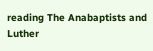reading The Anabaptists and Luther